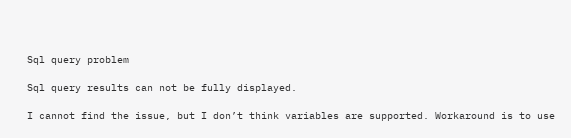Sql query problem

Sql query results can not be fully displayed.

I cannot find the issue, but I don’t think variables are supported. Workaround is to use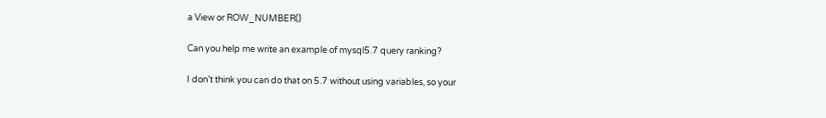a View or ROW_NUMBER()

Can you help me write an example of mysql5.7 query ranking?

I don’t think you can do that on 5.7 without using variables, so your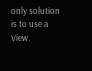only solution is to use a View.